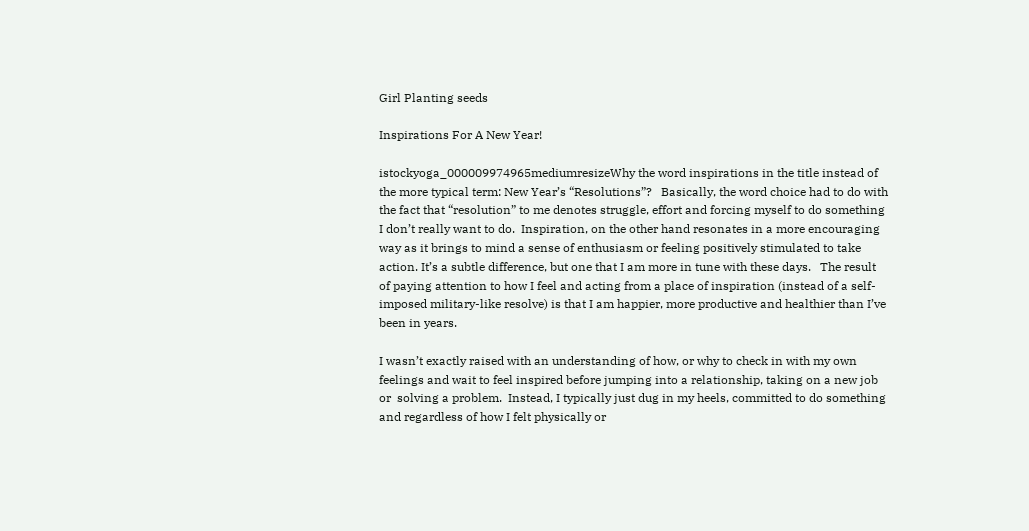Girl Planting seeds

Inspirations For A New Year!

istockyoga_000009974965mediumresizeWhy the word inspirations in the title instead of the more typical term: New Year’s “Resolutions”?   Basically, the word choice had to do with the fact that “resolution” to me denotes struggle, effort and forcing myself to do something I don’t really want to do.  Inspiration, on the other hand resonates in a more encouraging way as it brings to mind a sense of enthusiasm or feeling positively stimulated to take action. It’s a subtle difference, but one that I am more in tune with these days.   The result of paying attention to how I feel and acting from a place of inspiration (instead of a self-imposed military-like resolve) is that I am happier, more productive and healthier than I’ve been in years.

I wasn’t exactly raised with an understanding of how, or why to check in with my own feelings and wait to feel inspired before jumping into a relationship, taking on a new job or  solving a problem.  Instead, I typically just dug in my heels, committed to do something and regardless of how I felt physically or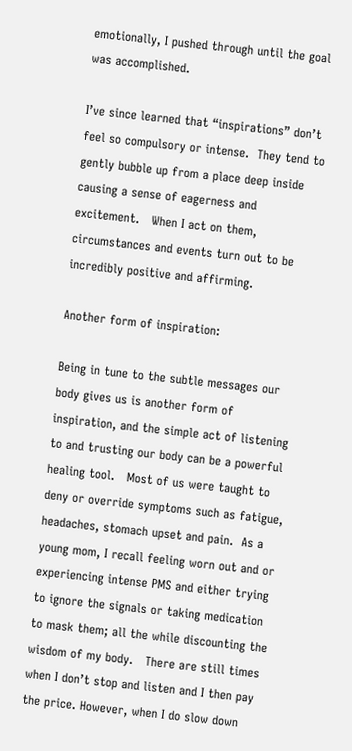emotionally, I pushed through until the goal was accomplished.

I’ve since learned that “inspirations” don’t feel so compulsory or intense.  They tend to gently bubble up from a place deep inside causing a sense of eagerness and excitement.   When I act on them, circumstances and events turn out to be incredibly positive and affirming.

Another form of inspiration:

Being in tune to the subtle messages our body gives us is another form of inspiration, and the simple act of listening to and trusting our body can be a powerful healing tool.   Most of us were taught to deny or override symptoms such as fatigue, headaches, stomach upset and pain.  As a young mom, I recall feeling worn out and or experiencing intense PMS and either trying to ignore the signals or taking medication to mask them; all the while discounting the wisdom of my body.   There are still times when I don’t stop and listen and I then pay the price. However, when I do slow down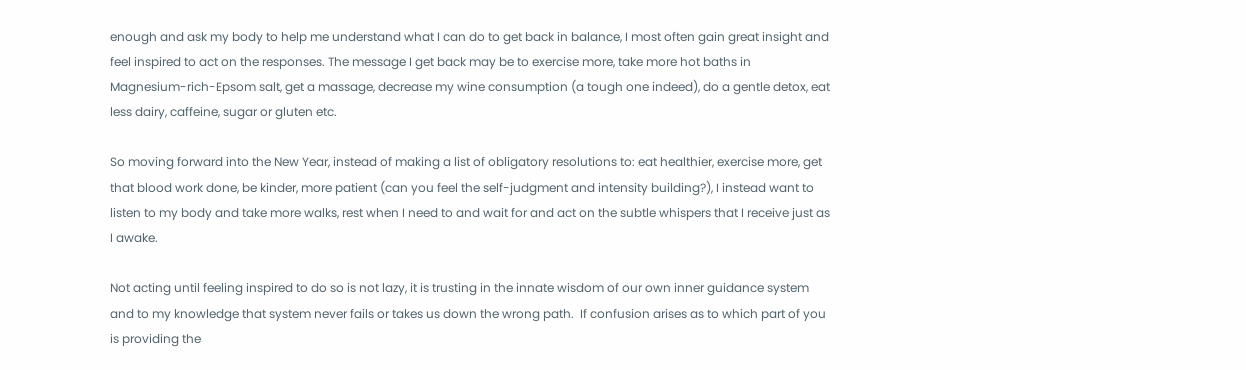enough and ask my body to help me understand what I can do to get back in balance, I most often gain great insight and feel inspired to act on the responses. The message I get back may be to exercise more, take more hot baths in Magnesium-rich-Epsom salt, get a massage, decrease my wine consumption (a tough one indeed), do a gentle detox, eat less dairy, caffeine, sugar or gluten etc.

So moving forward into the New Year, instead of making a list of obligatory resolutions to: eat healthier, exercise more, get that blood work done, be kinder, more patient (can you feel the self-judgment and intensity building?), I instead want to listen to my body and take more walks, rest when I need to and wait for and act on the subtle whispers that I receive just as I awake.

Not acting until feeling inspired to do so is not lazy, it is trusting in the innate wisdom of our own inner guidance system and to my knowledge that system never fails or takes us down the wrong path.  If confusion arises as to which part of you is providing the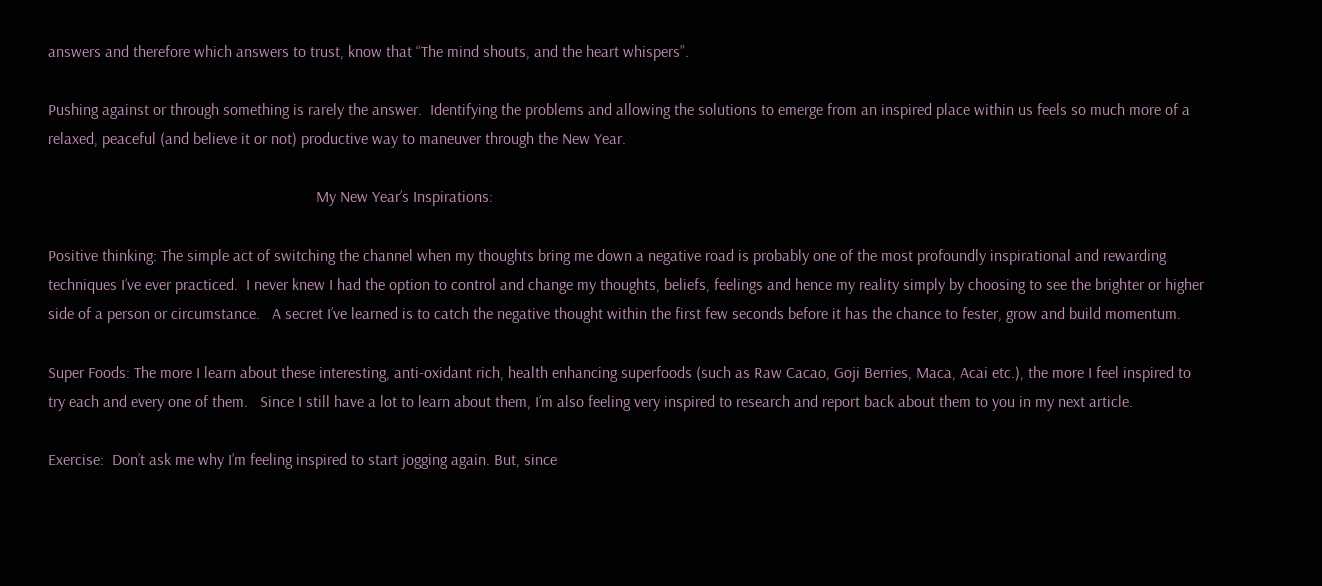answers and therefore which answers to trust, know that “The mind shouts, and the heart whispers”.

Pushing against or through something is rarely the answer.  Identifying the problems and allowing the solutions to emerge from an inspired place within us feels so much more of a relaxed, peaceful (and believe it or not) productive way to maneuver through the New Year.

                                                                   My New Year’s Inspirations:

Positive thinking: The simple act of switching the channel when my thoughts bring me down a negative road is probably one of the most profoundly inspirational and rewarding techniques I’ve ever practiced.  I never knew I had the option to control and change my thoughts, beliefs, feelings and hence my reality simply by choosing to see the brighter or higher side of a person or circumstance.   A secret I’ve learned is to catch the negative thought within the first few seconds before it has the chance to fester, grow and build momentum.

Super Foods: The more I learn about these interesting, anti-oxidant rich, health enhancing superfoods (such as Raw Cacao, Goji Berries, Maca, Acai etc.), the more I feel inspired to try each and every one of them.   Since I still have a lot to learn about them, I’m also feeling very inspired to research and report back about them to you in my next article.

Exercise:  Don’t ask me why I’m feeling inspired to start jogging again. But, since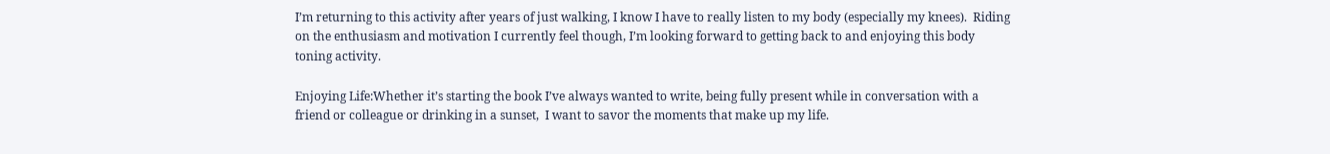I’m returning to this activity after years of just walking, I know I have to really listen to my body (especially my knees).  Riding on the enthusiasm and motivation I currently feel though, I’m looking forward to getting back to and enjoying this body toning activity.

Enjoying Life:Whether it’s starting the book I’ve always wanted to write, being fully present while in conversation with a friend or colleague or drinking in a sunset,  I want to savor the moments that make up my life.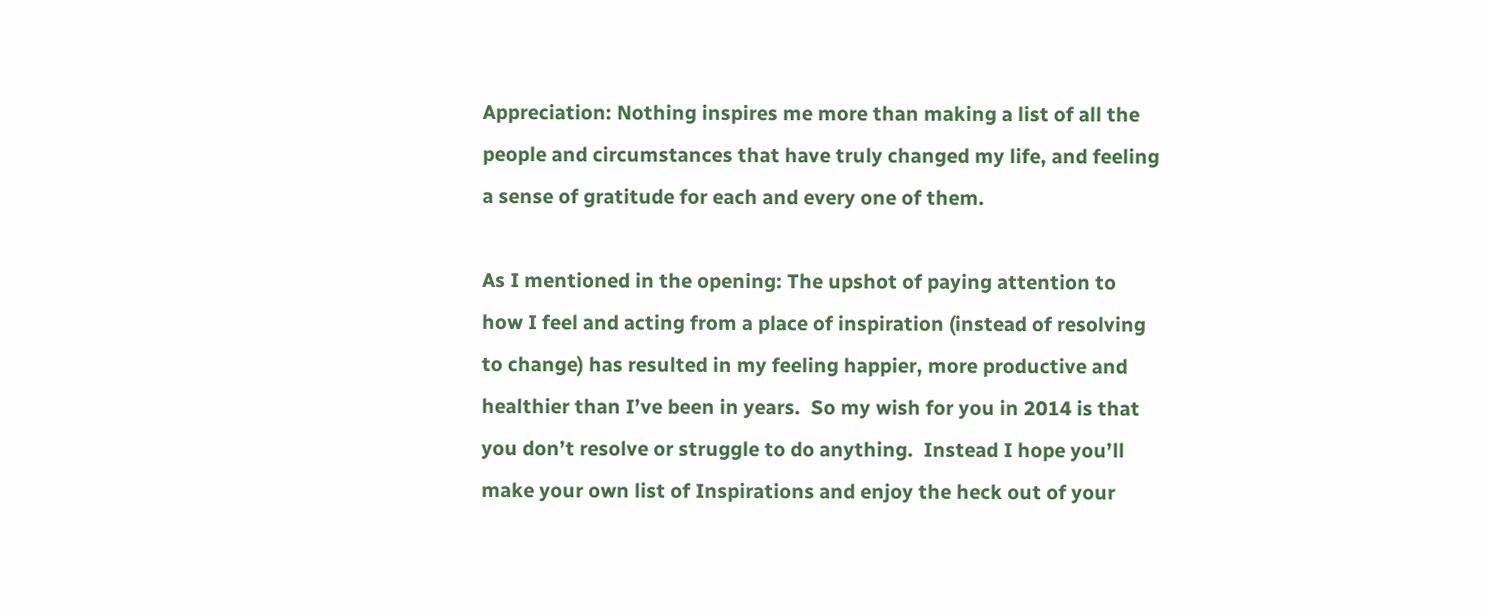Appreciation: Nothing inspires me more than making a list of all the people and circumstances that have truly changed my life, and feeling a sense of gratitude for each and every one of them.

As I mentioned in the opening: The upshot of paying attention to how I feel and acting from a place of inspiration (instead of resolving to change) has resulted in my feeling happier, more productive and healthier than I’ve been in years.  So my wish for you in 2014 is that you don’t resolve or struggle to do anything.  Instead I hope you’ll make your own list of Inspirations and enjoy the heck out of your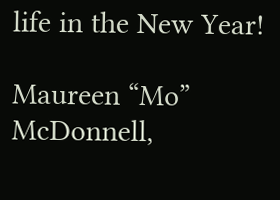life in the New Year!

Maureen “Mo” McDonnell,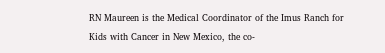RN Maureen is the Medical Coordinator of the Imus Ranch for Kids with Cancer in New Mexico, the co-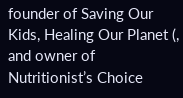founder of Saving Our Kids, Healing Our Planet (, and owner of Nutritionist’s Choice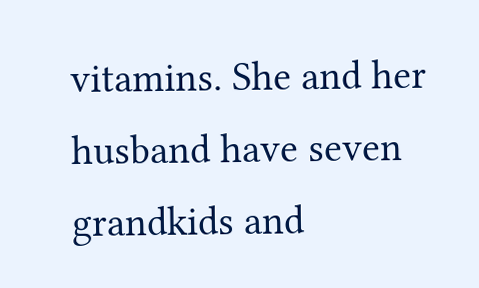vitamins. She and her husband have seven grandkids and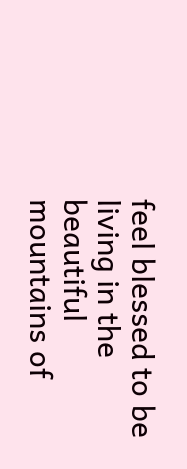feel blessed to be living in the beautiful mountains of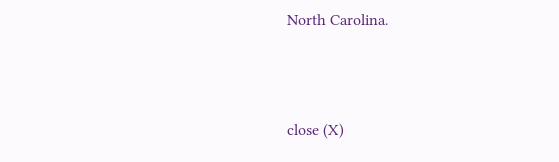North Carolina.



close (X)